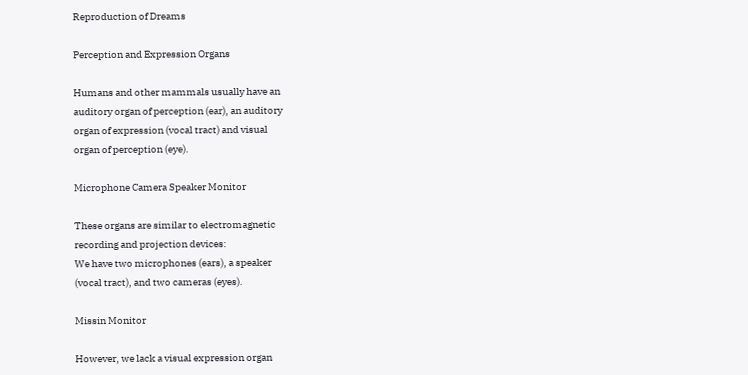Reproduction of Dreams

Perception and Expression Organs

Humans and other mammals usually have an
auditory organ of perception (ear), an auditory
organ of expression (vocal tract) and visual
organ of perception (eye).

Microphone Camera Speaker Monitor

These organs are similar to electromagnetic
recording and projection devices:
We have two microphones (ears), a speaker
(vocal tract), and two cameras (eyes).

Missin Monitor

However, we lack a visual expression organ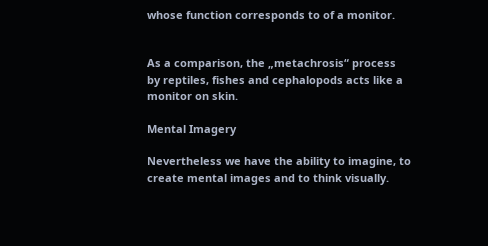whose function corresponds to of a monitor.


As a comparison, the „metachrosis“ process
by reptiles, fishes and cephalopods acts like a
monitor on skin.

Mental Imagery

Nevertheless we have the ability to imagine, to
create mental images and to think visually.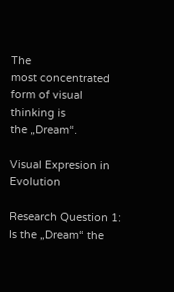The
most concentrated form of visual thinking is
the „Dream“.

Visual Expresion in Evolution

Research Question 1:
Is the „Dream“ the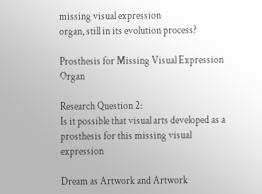missing visual expression
organ, still in its evolution process?

Prosthesis for Missing Visual Expression Organ

Research Question 2:
Is it possible that visual arts developed as a
prosthesis for this missing visual expression

Dream as Artwork and Artwork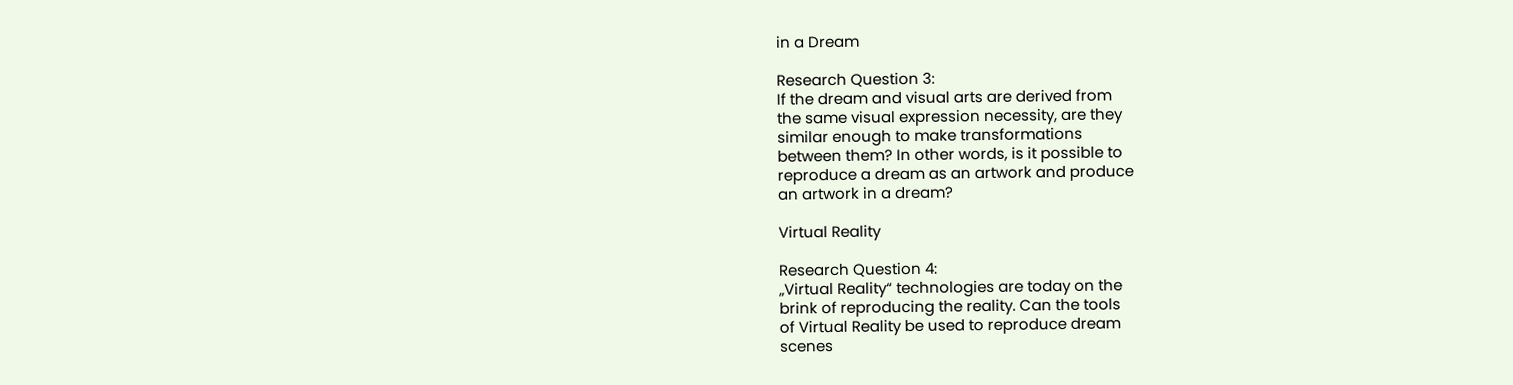in a Dream

Research Question 3:
If the dream and visual arts are derived from
the same visual expression necessity, are they
similar enough to make transformations
between them? In other words, is it possible to
reproduce a dream as an artwork and produce
an artwork in a dream?

Virtual Reality

Research Question 4:
„Virtual Reality“ technologies are today on the
brink of reproducing the reality. Can the tools
of Virtual Reality be used to reproduce dream
scenes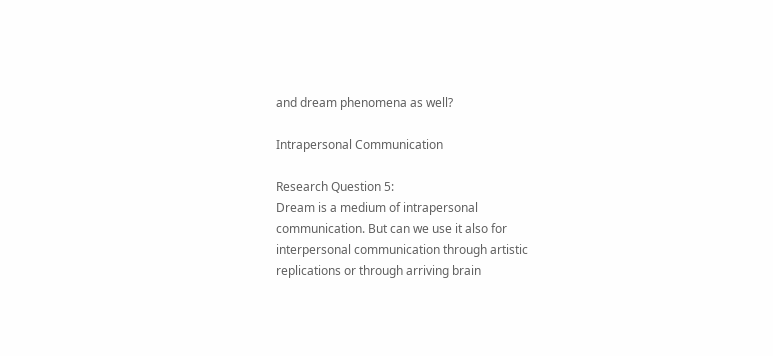and dream phenomena as well?

Intrapersonal Communication

Research Question 5:
Dream is a medium of intrapersonal
communication. But can we use it also for
interpersonal communication through artistic
replications or through arriving brain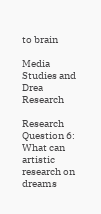to brain

Media Studies and Drea Research

Research Question 6:
What can artistic research on dreams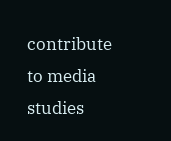contribute to media studies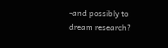-and possibly to
dream research?